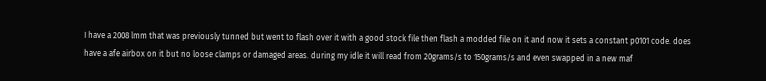I have a 2008 lmm that was previously tunned but went to flash over it with a good stock file then flash a modded file on it and now it sets a constant p0101 code. does have a afe airbox on it but no loose clamps or damaged areas. during my idle it will read from 20grams/s to 150grams/s and even swapped in a new maf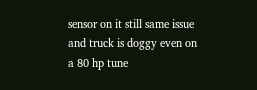sensor on it still same issue and truck is doggy even on a 80 hp tune